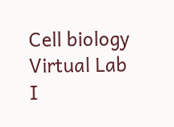Cell biology Virtual Lab I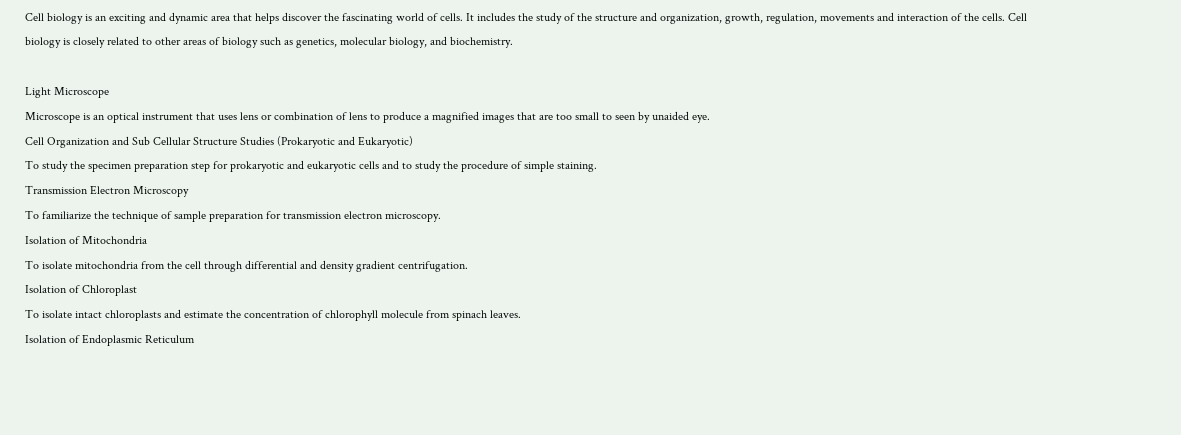Cell biology is an exciting and dynamic area that helps discover the fascinating world of cells. It includes the study of the structure and organization, growth, regulation, movements and interaction of the cells. Cell biology is closely related to other areas of biology such as genetics, molecular biology, and biochemistry.

Light Microscope
Microscope is an optical instrument that uses lens or combination of lens to produce a magnified images that are too small to seen by unaided eye.
Cell Organization and Sub Cellular Structure Studies (Prokaryotic and Eukaryotic)
To study the specimen preparation step for prokaryotic and eukaryotic cells and to study the procedure of simple staining.
Transmission Electron Microscopy
To familiarize the technique of sample preparation for transmission electron microscopy.
Isolation of Mitochondria
To isolate mitochondria from the cell through differential and density gradient centrifugation.
Isolation of Chloroplast
To isolate intact chloroplasts and estimate the concentration of chlorophyll molecule from spinach leaves.
Isolation of Endoplasmic Reticulum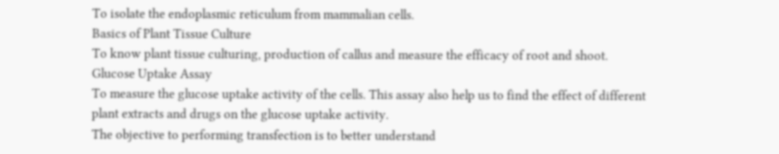To isolate the endoplasmic reticulum from mammalian cells.
Basics of Plant Tissue Culture
To know plant tissue culturing, production of callus and measure the efficacy of root and shoot.
Glucose Uptake Assay
To measure the glucose uptake activity of the cells. This assay also help us to find the effect of different plant extracts and drugs on the glucose uptake activity.
The objective to performing transfection is to better understand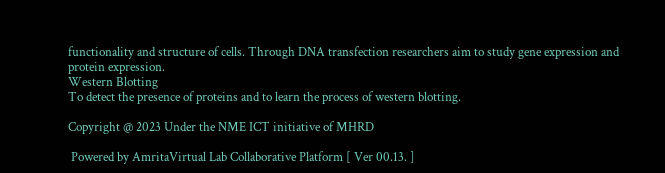functionality and structure of cells. Through DNA transfection researchers aim to study gene expression and protein expression.
Western Blotting
To detect the presence of proteins and to learn the process of western blotting.

Copyright @ 2023 Under the NME ICT initiative of MHRD

 Powered by AmritaVirtual Lab Collaborative Platform [ Ver 00.13. ]